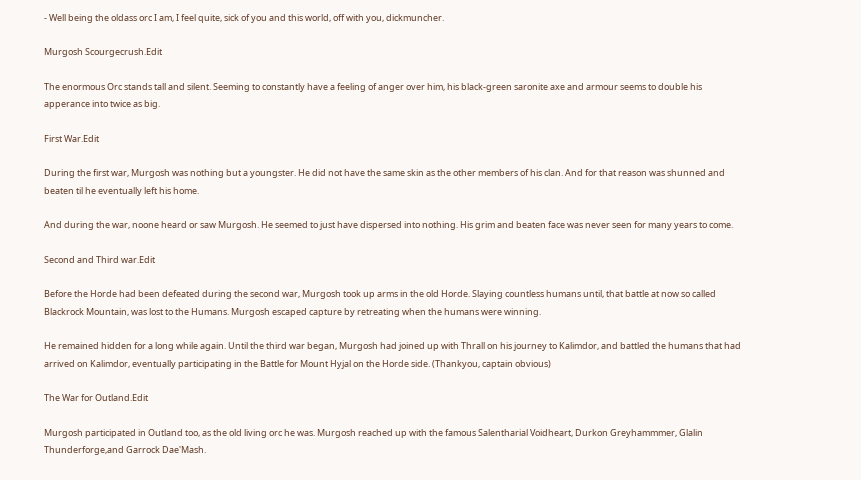- Well being the oldass orc I am, I feel quite, sick of you and this world, off with you, dickmuncher.

Murgosh Scourgecrush.Edit

The enormous Orc stands tall and silent. Seeming to constantly have a feeling of anger over him, his black-green saronite axe and armour seems to double his apperance into twice as big.

First War.Edit

During the first war, Murgosh was nothing but a youngster. He did not have the same skin as the other members of his clan. And for that reason was shunned and beaten til he eventually left his home.

And during the war, noone heard or saw Murgosh. He seemed to just have dispersed into nothing. His grim and beaten face was never seen for many years to come.

Second and Third war.Edit

Before the Horde had been defeated during the second war, Murgosh took up arms in the old Horde. Slaying countless humans until, that battle at now so called Blackrock Mountain, was lost to the Humans. Murgosh escaped capture by retreating when the humans were winning.

He remained hidden for a long while again. Until the third war began, Murgosh had joined up with Thrall on his journey to Kalimdor, and battled the humans that had arrived on Kalimdor, eventually participating in the Battle for Mount Hyjal on the Horde side. (Thankyou, captain obvious)

The War for Outland.Edit

Murgosh participated in Outland too, as the old living orc he was. Murgosh reached up with the famous Salentharial Voidheart, Durkon Greyhammmer, Glalin Thunderforge,and Garrock Dae'Mash.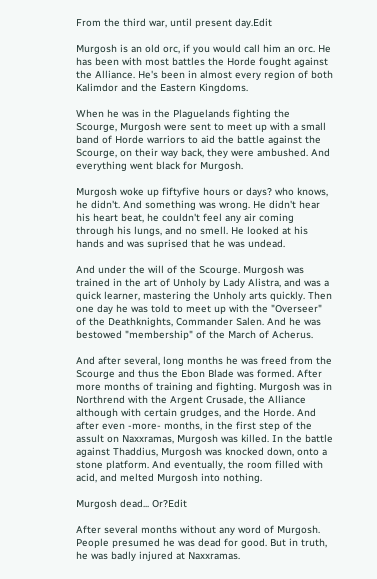From the third war, until present day.Edit

Murgosh is an old orc, if you would call him an orc. He has been with most battles the Horde fought against the Alliance. He's been in almost every region of both Kalimdor and the Eastern Kingdoms.

When he was in the Plaguelands fighting the Scourge, Murgosh were sent to meet up with a small band of Horde warriors to aid the battle against the Scourge, on their way back, they were ambushed. And everything went black for Murgosh.

Murgosh woke up fiftyfive hours or days? who knows, he didn't. And something was wrong. He didn't hear his heart beat, he couldn't feel any air coming through his lungs, and no smell. He looked at his hands and was suprised that he was undead.

And under the will of the Scourge. Murgosh was trained in the art of Unholy by Lady Alistra, and was a quick learner, mastering the Unholy arts quickly. Then one day he was told to meet up with the "Overseer" of the Deathknights, Commander Salen. And he was bestowed "membership" of the March of Acherus.

And after several, long months he was freed from the Scourge and thus the Ebon Blade was formed. After more months of training and fighting. Murgosh was in Northrend with the Argent Crusade, the Alliance although with certain grudges, and the Horde. And after even -more- months, in the first step of the assult on Naxxramas, Murgosh was killed. In the battle against Thaddius, Murgosh was knocked down, onto a stone platform. And eventually, the room filled with acid, and melted Murgosh into nothing.

Murgosh dead... Or?Edit

After several months without any word of Murgosh. People presumed he was dead for good. But in truth, he was badly injured at Naxxramas.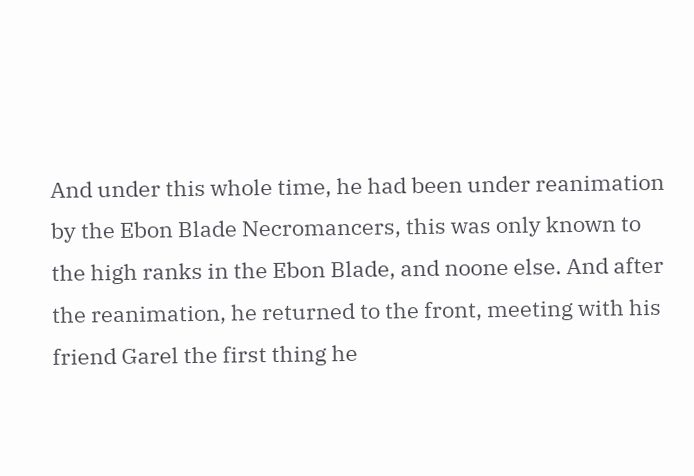And under this whole time, he had been under reanimation by the Ebon Blade Necromancers, this was only known to the high ranks in the Ebon Blade, and noone else. And after the reanimation, he returned to the front, meeting with his friend Garel the first thing he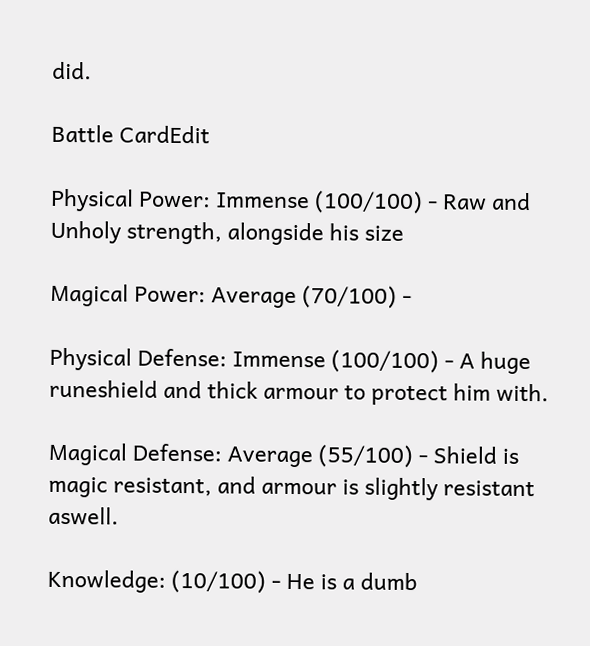did.

Battle CardEdit

Physical Power: Immense (100/100) - Raw and Unholy strength, alongside his size

Magical Power: Average (70/100) -

Physical Defense: Immense (100/100) - A huge runeshield and thick armour to protect him with.

Magical Defense: Average (55/100) - Shield is magic resistant, and armour is slightly resistant aswell.

Knowledge: (10/100) - He is a dumb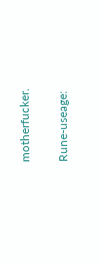motherfucker.

Rune-useage: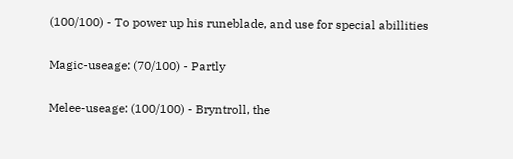(100/100) - To power up his runeblade, and use for special abillities

Magic-useage: (70/100) - Partly

Melee-useage: (100/100) - Bryntroll, the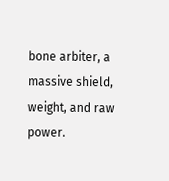bone arbiter, a massive shield, weight, and raw power.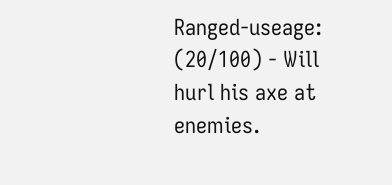Ranged-useage: (20/100) - Will hurl his axe at enemies.